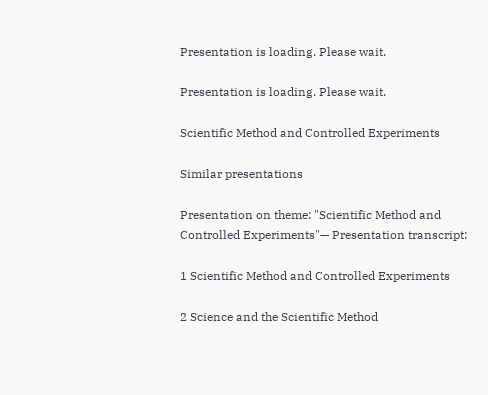Presentation is loading. Please wait.

Presentation is loading. Please wait.

Scientific Method and Controlled Experiments

Similar presentations

Presentation on theme: "Scientific Method and Controlled Experiments"— Presentation transcript:

1 Scientific Method and Controlled Experiments

2 Science and the Scientific Method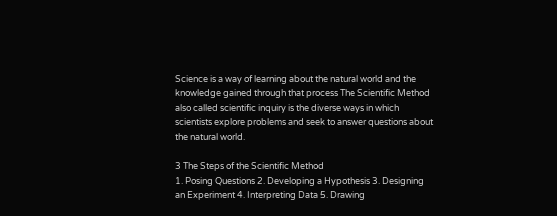Science is a way of learning about the natural world and the knowledge gained through that process The Scientific Method also called scientific inquiry is the diverse ways in which scientists explore problems and seek to answer questions about the natural world.

3 The Steps of the Scientific Method
1. Posing Questions 2. Developing a Hypothesis 3. Designing an Experiment 4. Interpreting Data 5. Drawing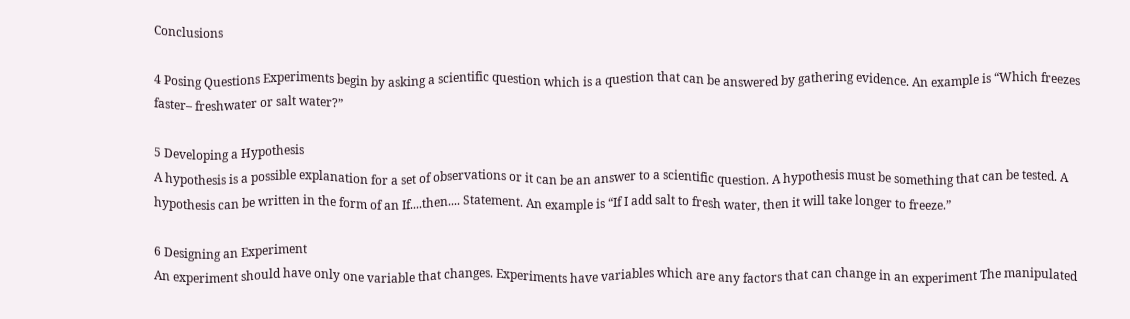Conclusions

4 Posing Questions Experiments begin by asking a scientific question which is a question that can be answered by gathering evidence. An example is “Which freezes faster– freshwater or salt water?”

5 Developing a Hypothesis
A hypothesis is a possible explanation for a set of observations or it can be an answer to a scientific question. A hypothesis must be something that can be tested. A hypothesis can be written in the form of an If....then.... Statement. An example is “If I add salt to fresh water, then it will take longer to freeze.”

6 Designing an Experiment
An experiment should have only one variable that changes. Experiments have variables which are any factors that can change in an experiment The manipulated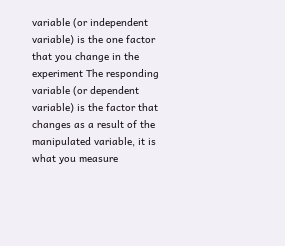variable (or independent variable) is the one factor that you change in the experiment The responding variable (or dependent variable) is the factor that changes as a result of the manipulated variable, it is what you measure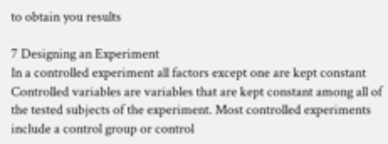to obtain you results

7 Designing an Experiment
In a controlled experiment all factors except one are kept constant Controlled variables are variables that are kept constant among all of the tested subjects of the experiment. Most controlled experiments include a control group or control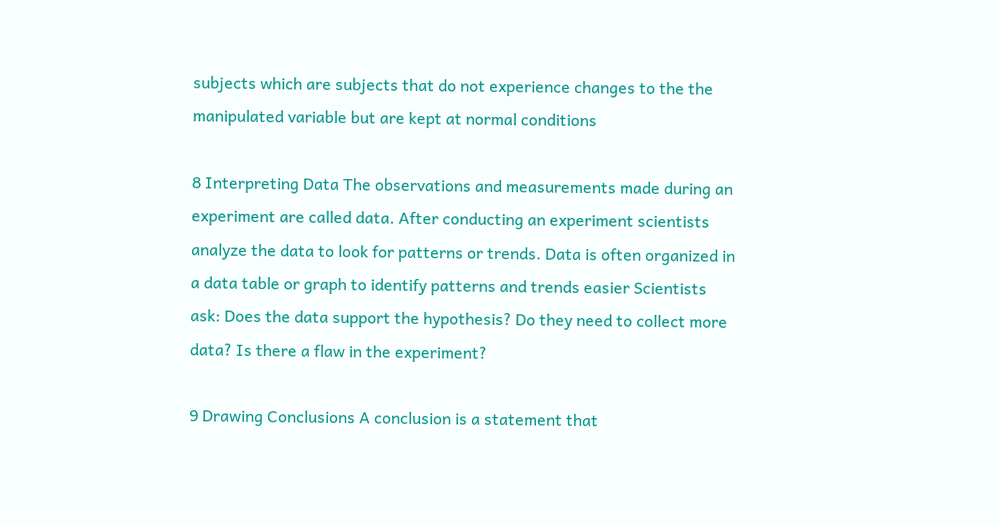subjects which are subjects that do not experience changes to the the manipulated variable but are kept at normal conditions

8 Interpreting Data The observations and measurements made during an experiment are called data. After conducting an experiment scientists analyze the data to look for patterns or trends. Data is often organized in a data table or graph to identify patterns and trends easier Scientists ask: Does the data support the hypothesis? Do they need to collect more data? Is there a flaw in the experiment?

9 Drawing Conclusions A conclusion is a statement that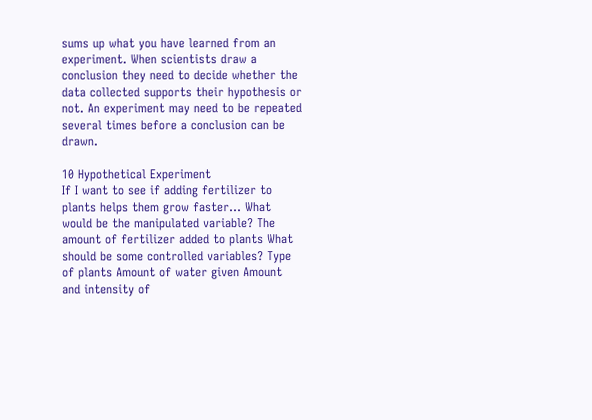sums up what you have learned from an experiment. When scientists draw a conclusion they need to decide whether the data collected supports their hypothesis or not. An experiment may need to be repeated several times before a conclusion can be drawn.

10 Hypothetical Experiment
If I want to see if adding fertilizer to plants helps them grow faster… What would be the manipulated variable? The amount of fertilizer added to plants What should be some controlled variables? Type of plants Amount of water given Amount and intensity of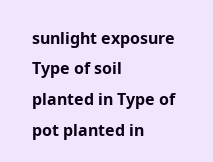sunlight exposure Type of soil planted in Type of pot planted in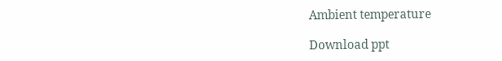Ambient temperature

Download ppt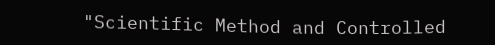"Scientific Method and Controlled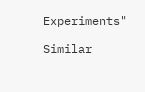Experiments"

Similar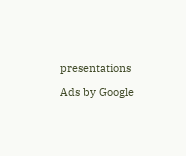presentations

Ads by Google